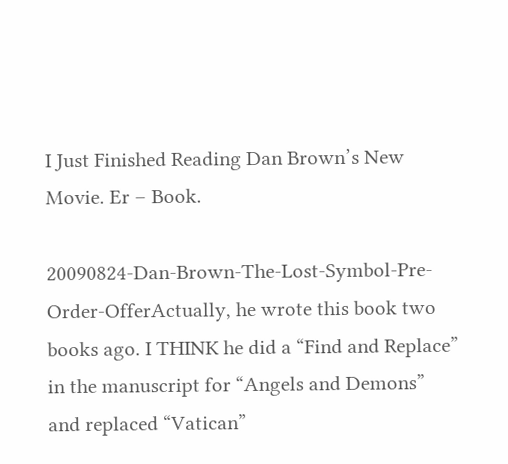I Just Finished Reading Dan Brown’s New Movie. Er – Book.

20090824-Dan-Brown-The-Lost-Symbol-Pre-Order-OfferActually, he wrote this book two books ago. I THINK he did a “Find and Replace” in the manuscript for “Angels and Demons” and replaced “Vatican”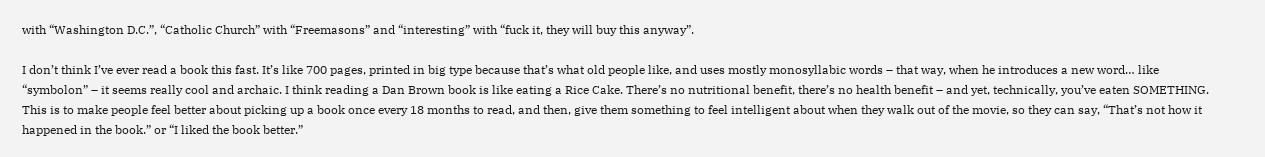with “Washington D.C.”, “Catholic Church” with “Freemasons” and “interesting” with “fuck it, they will buy this anyway”.

I don’t think I’ve ever read a book this fast. It’s like 700 pages, printed in big type because that’s what old people like, and uses mostly monosyllabic words – that way, when he introduces a new word… like “symbolon” – it seems really cool and archaic. I think reading a Dan Brown book is like eating a Rice Cake. There’s no nutritional benefit, there’s no health benefit – and yet, technically, you’ve eaten SOMETHING. This is to make people feel better about picking up a book once every 18 months to read, and then, give them something to feel intelligent about when they walk out of the movie, so they can say, “That’s not how it happened in the book.” or “I liked the book better.”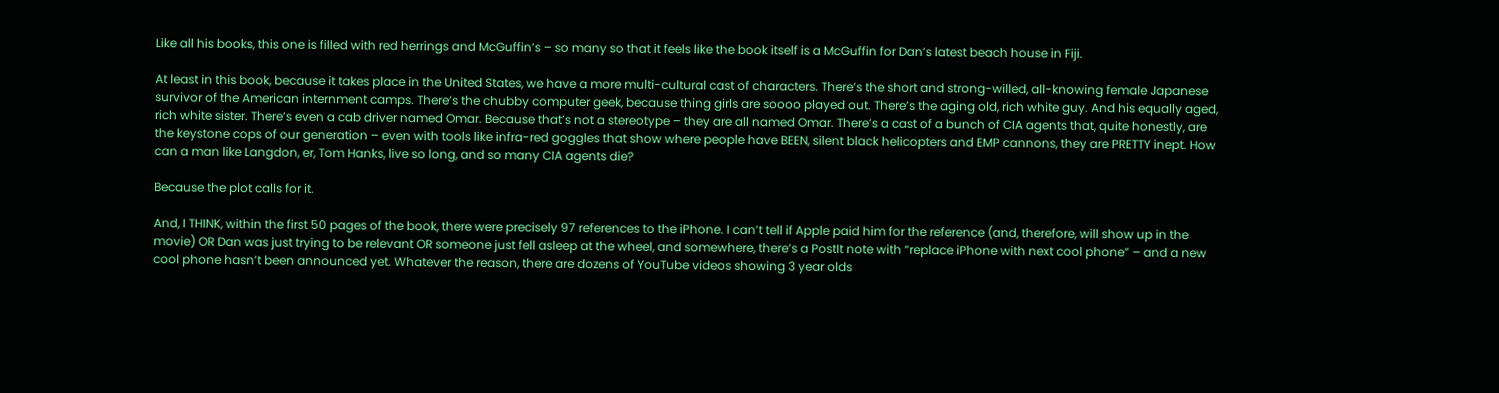Like all his books, this one is filled with red herrings and McGuffin’s – so many so that it feels like the book itself is a McGuffin for Dan’s latest beach house in Fiji.

At least in this book, because it takes place in the United States, we have a more multi-cultural cast of characters. There’s the short and strong-willed, all-knowing female Japanese survivor of the American internment camps. There’s the chubby computer geek, because thing girls are soooo played out. There’s the aging old, rich white guy. And his equally aged, rich white sister. There’s even a cab driver named Omar. Because that’s not a stereotype – they are all named Omar. There’s a cast of a bunch of CIA agents that, quite honestly, are the keystone cops of our generation – even with tools like infra-red goggles that show where people have BEEN, silent black helicopters and EMP cannons, they are PRETTY inept. How can a man like Langdon, er, Tom Hanks, live so long, and so many CIA agents die?

Because the plot calls for it.

And, I THINK, within the first 50 pages of the book, there were precisely 97 references to the iPhone. I can’t tell if Apple paid him for the reference (and, therefore, will show up in the movie) OR Dan was just trying to be relevant OR someone just fell asleep at the wheel, and somewhere, there’s a PostIt note with “replace iPhone with next cool phone” – and a new cool phone hasn’t been announced yet. Whatever the reason, there are dozens of YouTube videos showing 3 year olds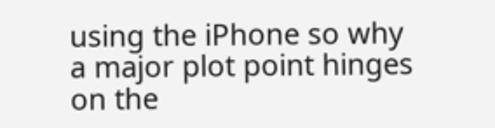using the iPhone so why a major plot point hinges on the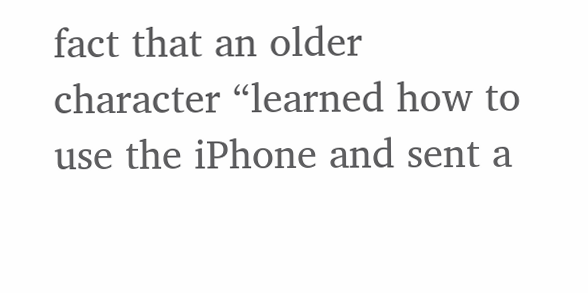fact that an older character “learned how to use the iPhone and sent a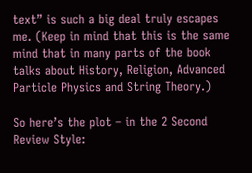text” is such a big deal truly escapes me. (Keep in mind that this is the same mind that in many parts of the book talks about History, Religion, Advanced Particle Physics and String Theory.)

So here’s the plot – in the 2 Second Review Style: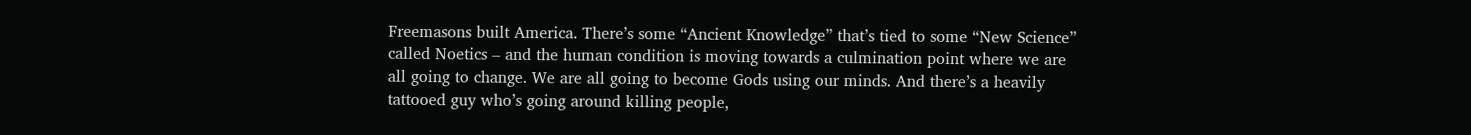Freemasons built America. There’s some “Ancient Knowledge” that’s tied to some “New Science” called Noetics – and the human condition is moving towards a culmination point where we are all going to change. We are all going to become Gods using our minds. And there’s a heavily tattooed guy who’s going around killing people,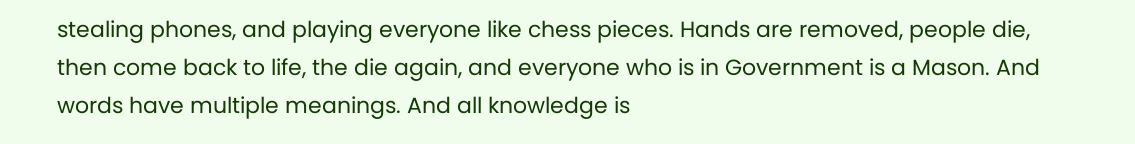stealing phones, and playing everyone like chess pieces. Hands are removed, people die, then come back to life, the die again, and everyone who is in Government is a Mason. And words have multiple meanings. And all knowledge is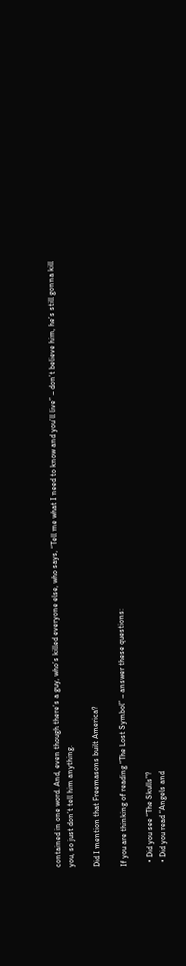contained in one word. And, even though there’s a guy, who’s killed everyone else, who says, “Tell me what I need to know and you’ll live” – don’t believe him, he’s still gonna kill you, so just don’t tell him anything.

Did I mention that Freemasons built America?

If you are thinking of reading “The Lost Symbol” – answer these questions:

  • Did you see “The Skulls”?
  • Did you read “Angels and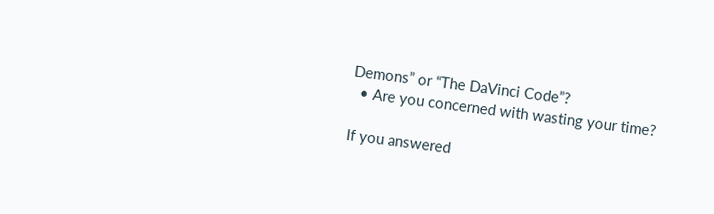Demons” or “The DaVinci Code”?
  • Are you concerned with wasting your time?

If you answered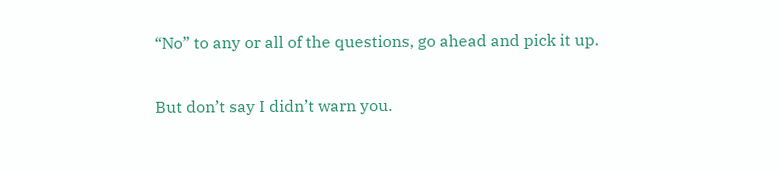“No” to any or all of the questions, go ahead and pick it up.

But don’t say I didn’t warn you.